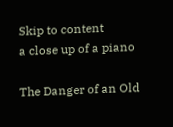Skip to content
a close up of a piano

The Danger of an Old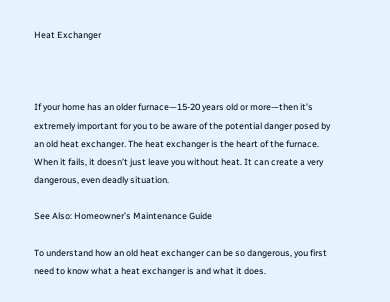Heat Exchanger



If your home has an older furnace—15-20 years old or more—then it’s extremely important for you to be aware of the potential danger posed by an old heat exchanger. The heat exchanger is the heart of the furnace. When it fails, it doesn’t just leave you without heat. It can create a very dangerous, even deadly situation.

See Also: Homeowner’s Maintenance Guide

To understand how an old heat exchanger can be so dangerous, you first need to know what a heat exchanger is and what it does.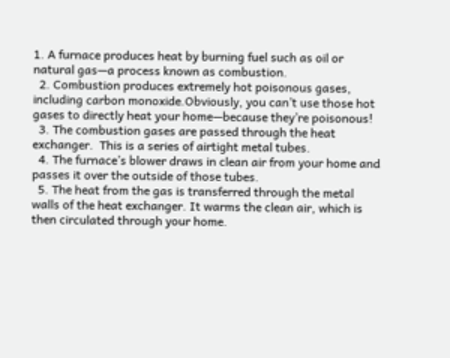1. A furnace produces heat by burning fuel such as oil or natural gas—a process known as combustion.
  2. Combustion produces extremely hot poisonous gases, including carbon monoxide.Obviously, you can’t use those hot gases to directly heat your home—because they’re poisonous!
  3. The combustion gases are passed through the heat exchanger.  This is a series of airtight metal tubes.
  4. The furnace’s blower draws in clean air from your home and passes it over the outside of those tubes.
  5. The heat from the gas is transferred through the metal walls of the heat exchanger. It warms the clean air, which is then circulated through your home.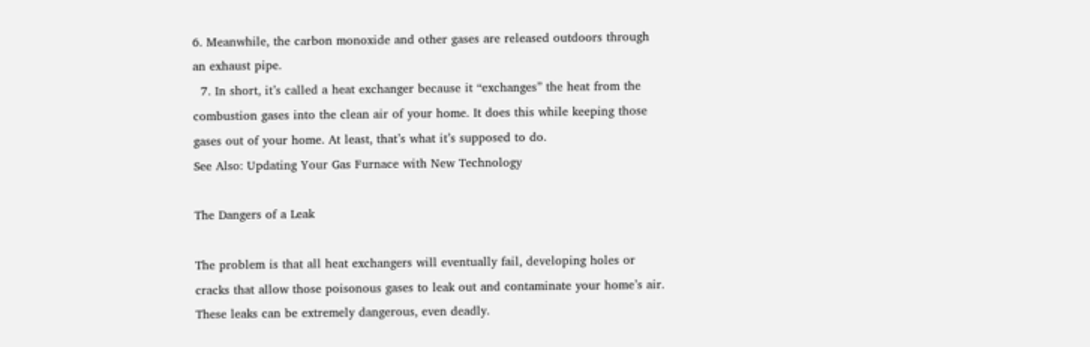6. Meanwhile, the carbon monoxide and other gases are released outdoors through an exhaust pipe.
  7. In short, it’s called a heat exchanger because it “exchanges” the heat from the combustion gases into the clean air of your home. It does this while keeping those gases out of your home. At least, that’s what it’s supposed to do.
See Also: Updating Your Gas Furnace with New Technology

The Dangers of a Leak

The problem is that all heat exchangers will eventually fail, developing holes or cracks that allow those poisonous gases to leak out and contaminate your home’s air. These leaks can be extremely dangerous, even deadly.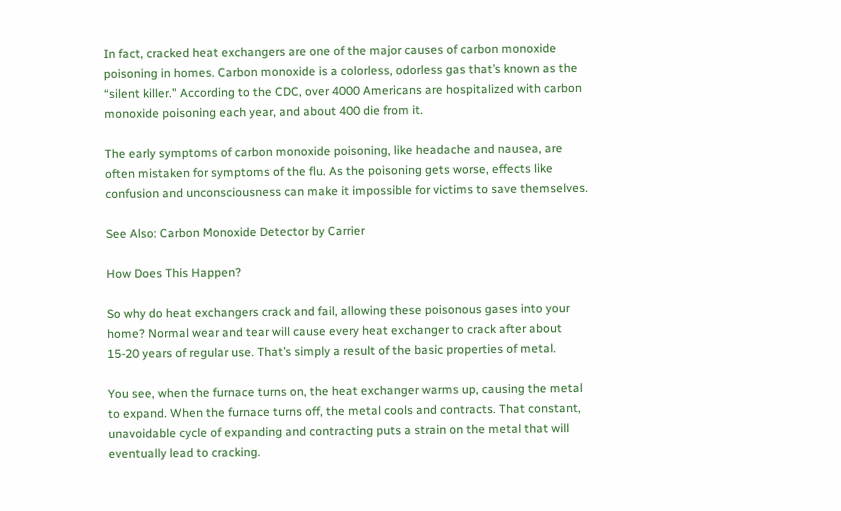In fact, cracked heat exchangers are one of the major causes of carbon monoxide poisoning in homes. Carbon monoxide is a colorless, odorless gas that’s known as the “silent killer.” According to the CDC, over 4000 Americans are hospitalized with carbon monoxide poisoning each year, and about 400 die from it.

The early symptoms of carbon monoxide poisoning, like headache and nausea, are often mistaken for symptoms of the flu. As the poisoning gets worse, effects like confusion and unconsciousness can make it impossible for victims to save themselves.

See Also: Carbon Monoxide Detector by Carrier

How Does This Happen?

So why do heat exchangers crack and fail, allowing these poisonous gases into your home? Normal wear and tear will cause every heat exchanger to crack after about 15-20 years of regular use. That’s simply a result of the basic properties of metal.

You see, when the furnace turns on, the heat exchanger warms up, causing the metal to expand. When the furnace turns off, the metal cools and contracts. That constant, unavoidable cycle of expanding and contracting puts a strain on the metal that will eventually lead to cracking.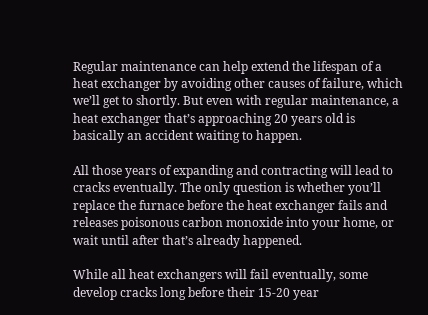Regular maintenance can help extend the lifespan of a heat exchanger by avoiding other causes of failure, which we’ll get to shortly. But even with regular maintenance, a heat exchanger that’s approaching 20 years old is basically an accident waiting to happen.

All those years of expanding and contracting will lead to cracks eventually. The only question is whether you’ll replace the furnace before the heat exchanger fails and releases poisonous carbon monoxide into your home, or wait until after that’s already happened.

While all heat exchangers will fail eventually, some develop cracks long before their 15-20 year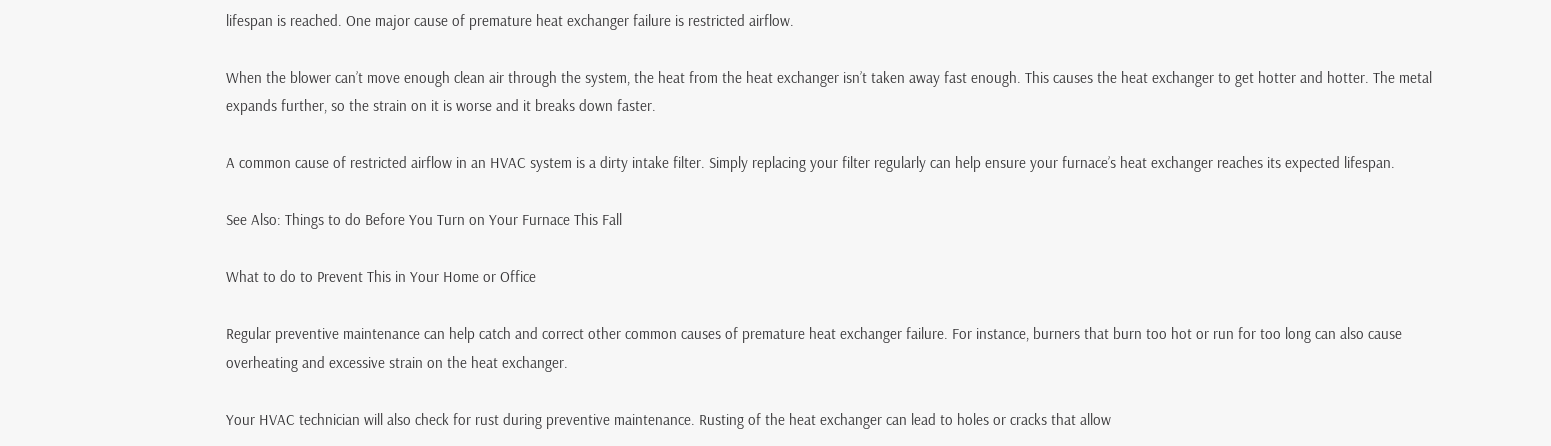lifespan is reached. One major cause of premature heat exchanger failure is restricted airflow.

When the blower can’t move enough clean air through the system, the heat from the heat exchanger isn’t taken away fast enough. This causes the heat exchanger to get hotter and hotter. The metal expands further, so the strain on it is worse and it breaks down faster.

A common cause of restricted airflow in an HVAC system is a dirty intake filter. Simply replacing your filter regularly can help ensure your furnace’s heat exchanger reaches its expected lifespan.

See Also: Things to do Before You Turn on Your Furnace This Fall

What to do to Prevent This in Your Home or Office

Regular preventive maintenance can help catch and correct other common causes of premature heat exchanger failure. For instance, burners that burn too hot or run for too long can also cause overheating and excessive strain on the heat exchanger.

Your HVAC technician will also check for rust during preventive maintenance. Rusting of the heat exchanger can lead to holes or cracks that allow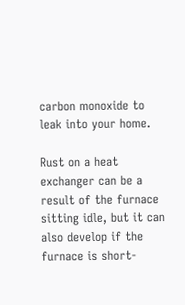carbon monoxide to leak into your home.

Rust on a heat exchanger can be a result of the furnace sitting idle, but it can also develop if the furnace is short-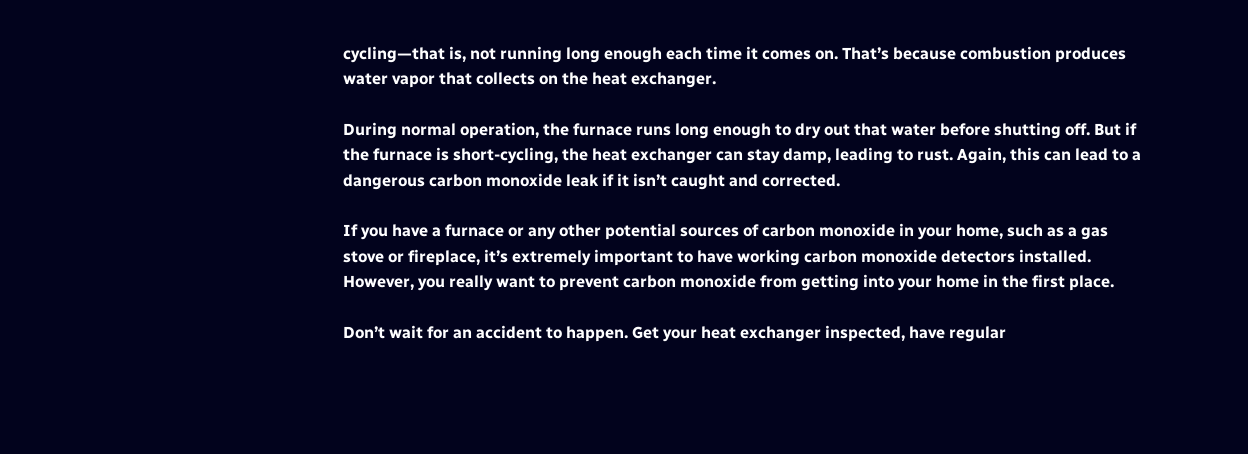cycling—that is, not running long enough each time it comes on. That’s because combustion produces water vapor that collects on the heat exchanger.

During normal operation, the furnace runs long enough to dry out that water before shutting off. But if the furnace is short-cycling, the heat exchanger can stay damp, leading to rust. Again, this can lead to a dangerous carbon monoxide leak if it isn’t caught and corrected.

If you have a furnace or any other potential sources of carbon monoxide in your home, such as a gas stove or fireplace, it’s extremely important to have working carbon monoxide detectors installed. However, you really want to prevent carbon monoxide from getting into your home in the first place.

Don’t wait for an accident to happen. Get your heat exchanger inspected, have regular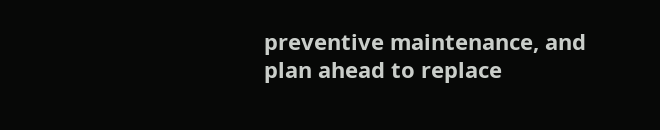preventive maintenance, and plan ahead to replace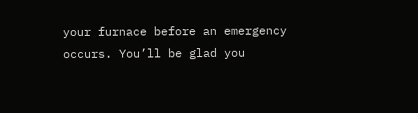your furnace before an emergency occurs. You’ll be glad you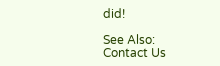did!

See Also: Contact Us